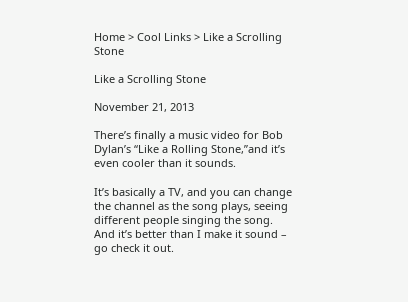Home > Cool Links > Like a Scrolling Stone

Like a Scrolling Stone

November 21, 2013

There’s finally a music video for Bob Dylan’s “Like a Rolling Stone,”and it’s even cooler than it sounds.

It’s basically a TV, and you can change the channel as the song plays, seeing different people singing the song. And it’s better than I make it sound – go check it out.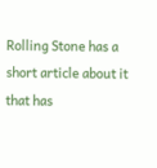Rolling Stone has a short article about it that has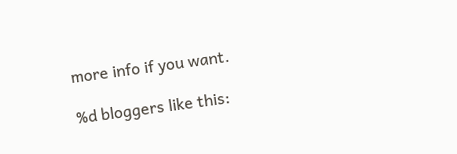more info if you want.

%d bloggers like this: